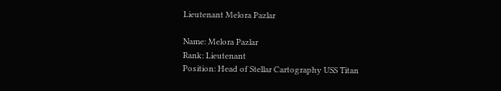Lieutenant Melora Pazlar

Name: Melora Pazlar
Rank: Lieutenant
Position: Head of Stellar Cartography USS Titan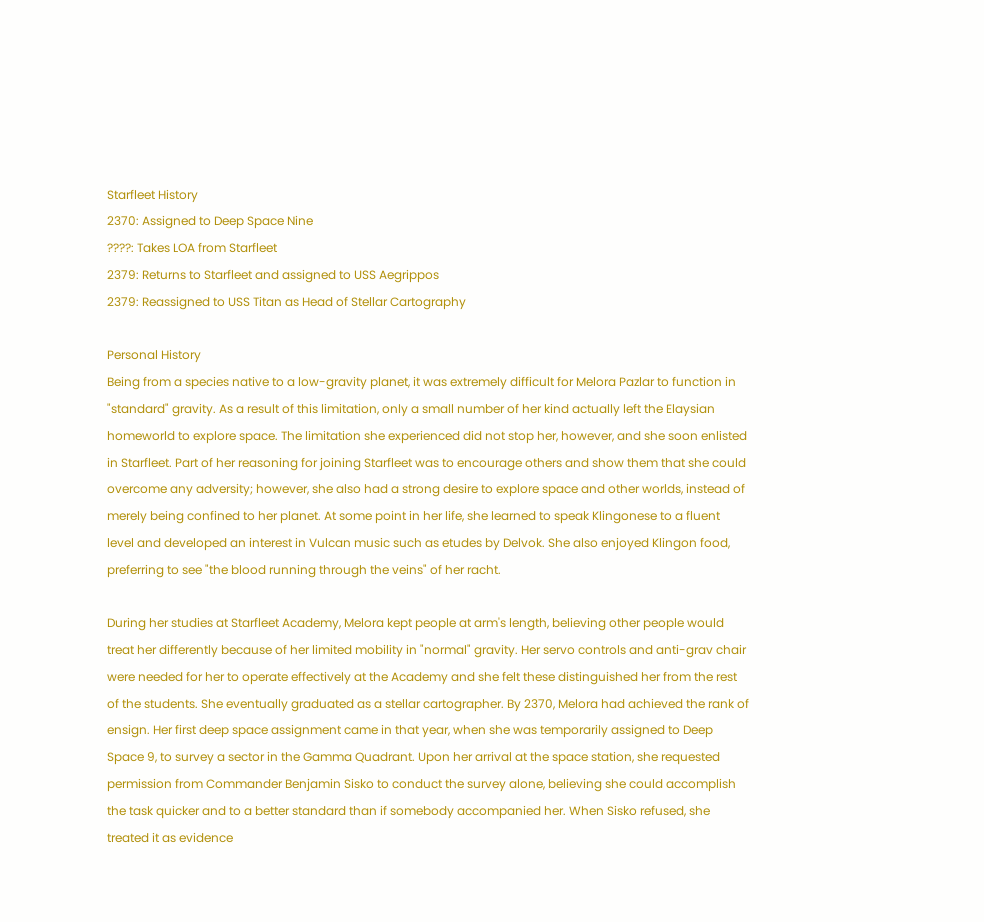Starfleet History
2370: Assigned to Deep Space Nine
????: Takes LOA from Starfleet
2379: Returns to Starfleet and assigned to USS Aegrippos
2379: Reassigned to USS Titan as Head of Stellar Cartography

Personal History
Being from a species native to a low-gravity planet, it was extremely difficult for Melora Pazlar to function in "standard" gravity. As a result of this limitation, only a small number of her kind actually left the Elaysian homeworld to explore space. The limitation she experienced did not stop her, however, and she soon enlisted in Starfleet. Part of her reasoning for joining Starfleet was to encourage others and show them that she could overcome any adversity; however, she also had a strong desire to explore space and other worlds, instead of merely being confined to her planet. At some point in her life, she learned to speak Klingonese to a fluent level and developed an interest in Vulcan music such as etudes by Delvok. She also enjoyed Klingon food, preferring to see "the blood running through the veins" of her racht.

During her studies at Starfleet Academy, Melora kept people at arm's length, believing other people would treat her differently because of her limited mobility in "normal" gravity. Her servo controls and anti-grav chair were needed for her to operate effectively at the Academy and she felt these distinguished her from the rest of the students. She eventually graduated as a stellar cartographer. By 2370, Melora had achieved the rank of ensign. Her first deep space assignment came in that year, when she was temporarily assigned to Deep Space 9, to survey a sector in the Gamma Quadrant. Upon her arrival at the space station, she requested permission from Commander Benjamin Sisko to conduct the survey alone, believing she could accomplish the task quicker and to a better standard than if somebody accompanied her. When Sisko refused, she treated it as evidence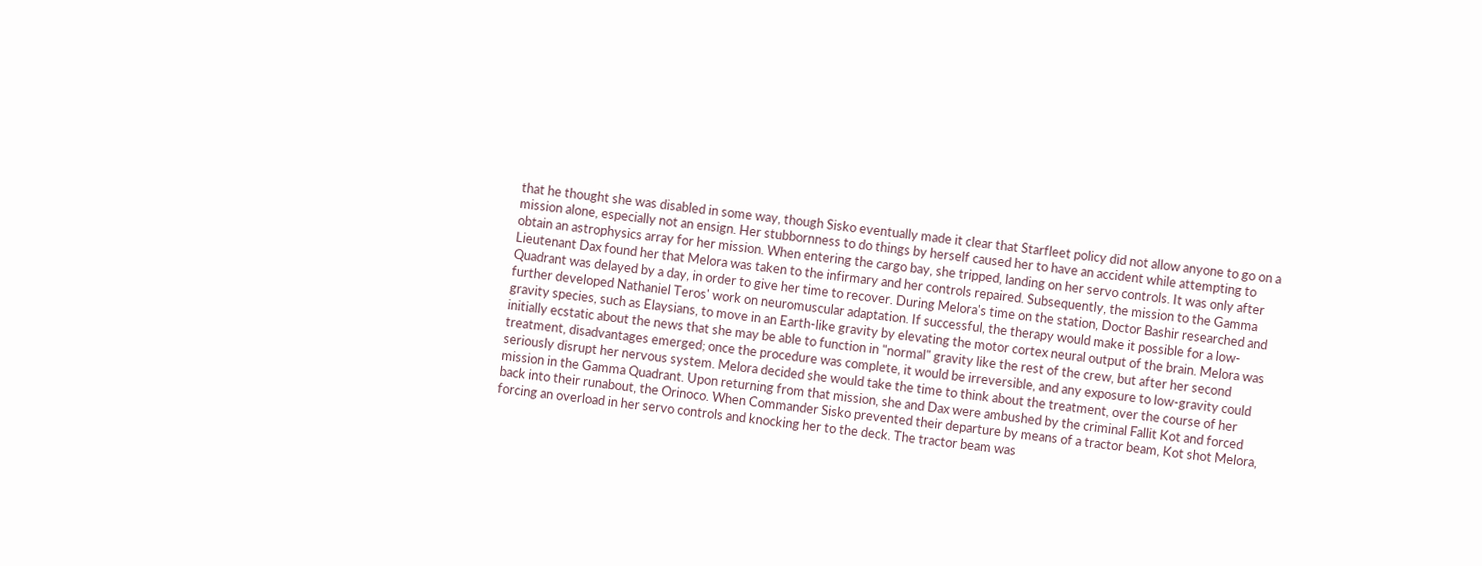that he thought she was disabled in some way, though Sisko eventually made it clear that Starfleet policy did not allow anyone to go on a mission alone, especially not an ensign. Her stubbornness to do things by herself caused her to have an accident while attempting to obtain an astrophysics array for her mission. When entering the cargo bay, she tripped, landing on her servo controls. It was only after Lieutenant Dax found her that Melora was taken to the infirmary and her controls repaired. Subsequently, the mission to the Gamma Quadrant was delayed by a day, in order to give her time to recover. During Melora's time on the station, Doctor Bashir researched and further developed Nathaniel Teros' work on neuromuscular adaptation. If successful, the therapy would make it possible for a low-gravity species, such as Elaysians, to move in an Earth-like gravity by elevating the motor cortex neural output of the brain. Melora was initially ecstatic about the news that she may be able to function in "normal" gravity like the rest of the crew, but after her second treatment, disadvantages emerged; once the procedure was complete, it would be irreversible, and any exposure to low-gravity could seriously disrupt her nervous system. Melora decided she would take the time to think about the treatment, over the course of her mission in the Gamma Quadrant. Upon returning from that mission, she and Dax were ambushed by the criminal Fallit Kot and forced back into their runabout, the Orinoco. When Commander Sisko prevented their departure by means of a tractor beam, Kot shot Melora, forcing an overload in her servo controls and knocking her to the deck. The tractor beam was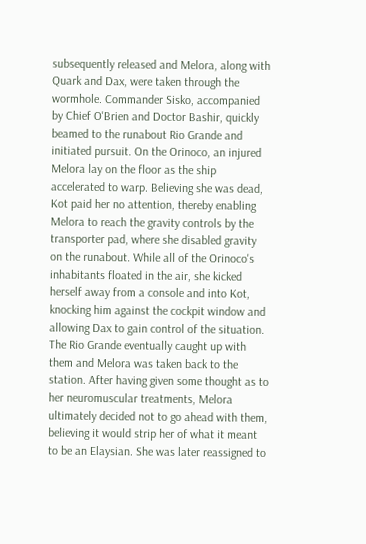subsequently released and Melora, along with Quark and Dax, were taken through the wormhole. Commander Sisko, accompanied by Chief O'Brien and Doctor Bashir, quickly beamed to the runabout Rio Grande and initiated pursuit. On the Orinoco, an injured Melora lay on the floor as the ship accelerated to warp. Believing she was dead, Kot paid her no attention, thereby enabling Melora to reach the gravity controls by the transporter pad, where she disabled gravity on the runabout. While all of the Orinoco's inhabitants floated in the air, she kicked herself away from a console and into Kot, knocking him against the cockpit window and allowing Dax to gain control of the situation. The Rio Grande eventually caught up with them and Melora was taken back to the station. After having given some thought as to her neuromuscular treatments, Melora ultimately decided not to go ahead with them, believing it would strip her of what it meant to be an Elaysian. She was later reassigned to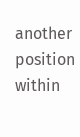another position within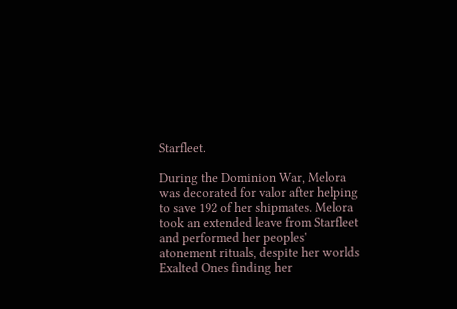Starfleet.

During the Dominion War, Melora was decorated for valor after helping to save 192 of her shipmates. Melora took an extended leave from Starfleet and performed her peoples' atonement rituals, despite her worlds Exalted Ones finding her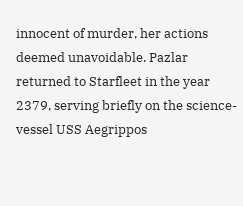innocent of murder, her actions deemed unavoidable. Pazlar returned to Starfleet in the year 2379, serving briefly on the science-vessel USS Aegrippos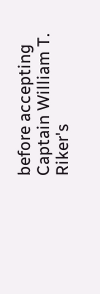before accepting Captain William T. Riker's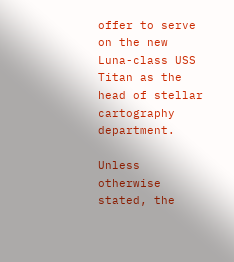offer to serve on the new Luna-class USS Titan as the head of stellar cartography department.

Unless otherwise stated, the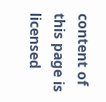content of this page is licensed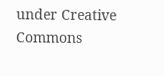under Creative Commons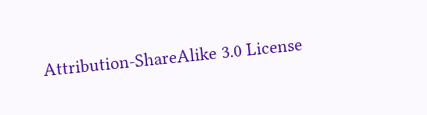Attribution-ShareAlike 3.0 License